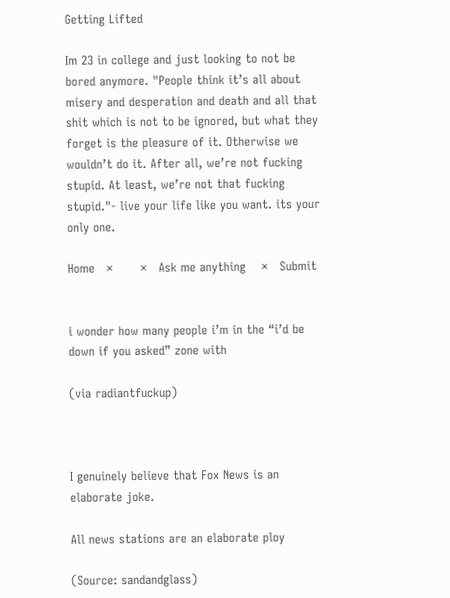Getting Lifted

Im 23 in college and just looking to not be bored anymore. "People think it’s all about misery and desperation and death and all that shit which is not to be ignored, but what they forget is the pleasure of it. Otherwise we wouldn’t do it. After all, we’re not fucking stupid. At least, we’re not that fucking stupid."- live your life like you want. its your only one.

Home   ×       ×   Ask me anything    ×   Submit


i wonder how many people i’m in the “i’d be down if you asked” zone with

(via radiantfuckup)



I genuinely believe that Fox News is an elaborate joke.

All news stations are an elaborate ploy

(Source: sandandglass)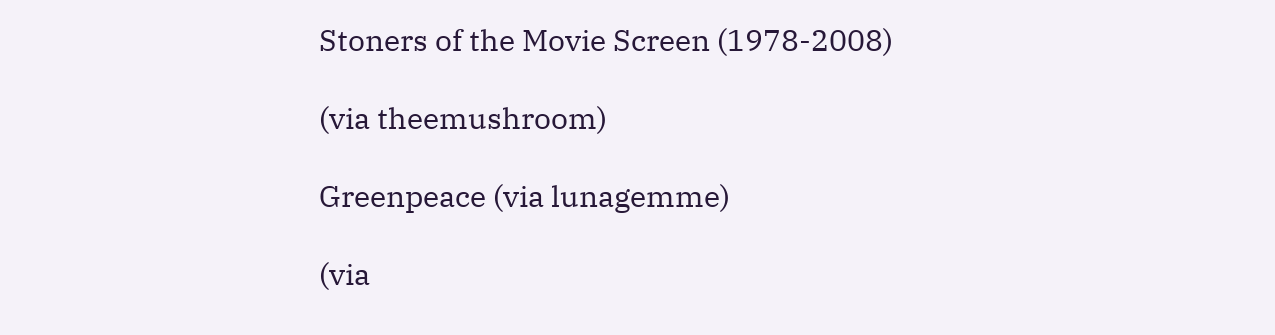Stoners of the Movie Screen (1978-2008)

(via theemushroom)

Greenpeace (via lunagemme)

(via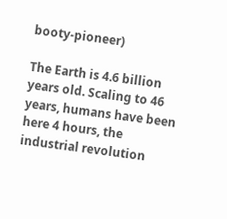booty-pioneer)

The Earth is 4.6 billion years old. Scaling to 46 years, humans have been here 4 hours, the industrial revolution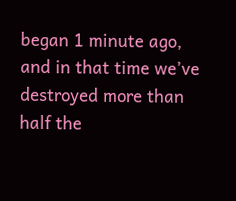began 1 minute ago, and in that time we’ve destroyed more than half the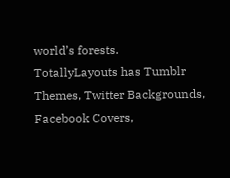world’s forests.
TotallyLayouts has Tumblr Themes, Twitter Backgrounds, Facebook Covers,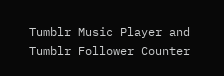Tumblr Music Player and Tumblr Follower Counter